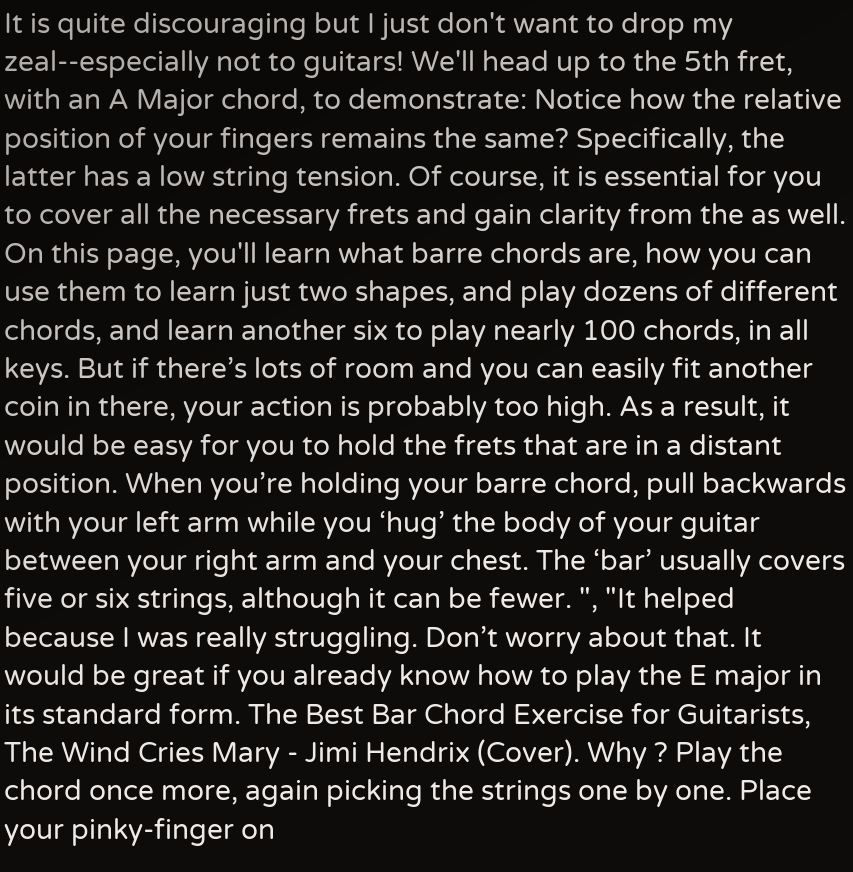It is quite discouraging but I just don't want to drop my zeal--especially not to guitars! We'll head up to the 5th fret, with an A Major chord, to demonstrate: Notice how the relative position of your fingers remains the same? Specifically, the latter has a low string tension. Of course, it is essential for you to cover all the necessary frets and gain clarity from the as well. On this page, you'll learn what barre chords are, how you can use them to learn just two shapes, and play dozens of different chords, and learn another six to play nearly 100 chords, in all keys. But if there’s lots of room and you can easily fit another coin in there, your action is probably too high. As a result, it would be easy for you to hold the frets that are in a distant position. When you’re holding your barre chord, pull backwards with your left arm while you ‘hug’ the body of your guitar between your right arm and your chest. The ‘bar’ usually covers five or six strings, although it can be fewer. ", "It helped because I was really struggling. Don’t worry about that. It would be great if you already know how to play the E major in its standard form. The Best Bar Chord Exercise for Guitarists, The Wind Cries Mary - Jimi Hendrix (Cover). Why ? Play the chord once more, again picking the strings one by one. Place your pinky-finger on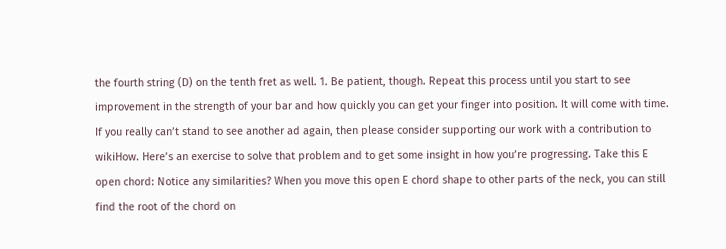the fourth string (D) on the tenth fret as well. 1. Be patient, though. Repeat this process until you start to see improvement in the strength of your bar and how quickly you can get your finger into position. It will come with time. If you really can’t stand to see another ad again, then please consider supporting our work with a contribution to wikiHow. Here’s an exercise to solve that problem and to get some insight in how you’re progressing. Take this E open chord: Notice any similarities? When you move this open E chord shape to other parts of the neck, you can still find the root of the chord on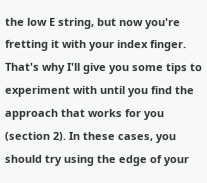the low E string, but now you're fretting it with your index finger. That's why I'll give you some tips to experiment with until you find the approach that works for you (section 2). In these cases, you should try using the edge of your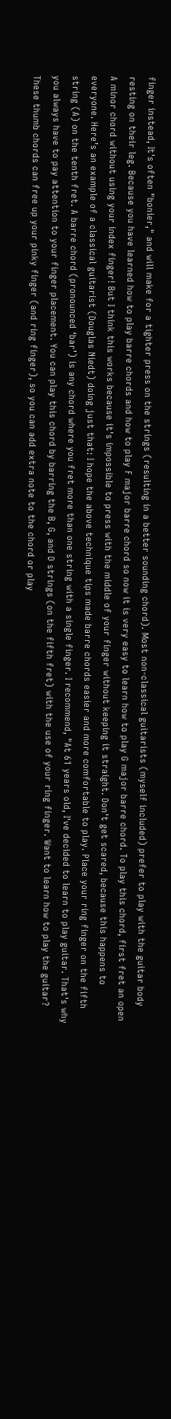finger instead, It's often "bonier," and will make for a tighter press on the strings (resulting in a better sounding chord). Most non-classical guitarists (myself included) prefer to play with the guitar body resting on their leg. Because you have learned how to play barre chords and how to play F major barre chord so now it is very easy to learn how to play G major barre chord. To play this chord, first fret an open A minor chord without using your index finger! But I think this works because it's impossible to press with the middle of your finger without keeping it straight. Don't get scared, because this happens to everyone. Here’s an example of a classical guitarist (Douglas Niedt) doing just that: I hope the above technique tips made barre chords easier and more comfortable to play. Place your ring finger on the fifth string (A) on the tenth fret. A barre chord (pronounced ‘bar’) is any chord where you fret more than one string with a single finger. I recommend, "At 61 years old, I've decided to learn to play guitar. That's why you always have to pay attention to your finger placement. You can play this chord by barring the B, G, and D strings (on the fifth fret) with the use of your ring finger. Want to learn how to play the guitar? These thumb chords can free up your pinky finger (and ring finger), so you can add extra note to the chord or play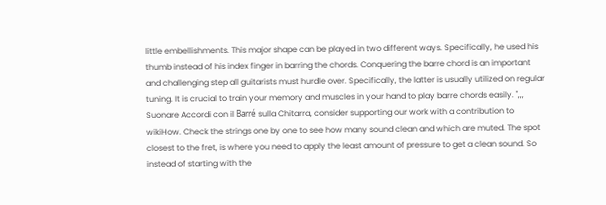little embellishments. This major shape can be played in two different ways. Specifically, he used his thumb instead of his index finger in barring the chords. Conquering the barre chord is an important and challenging step all guitarists must hurdle over. Specifically, the latter is usually utilized on regular tuning. It is crucial to train your memory and muscles in your hand to play barre chords easily. ",,, Suonare Accordi con il Barré sulla Chitarra, consider supporting our work with a contribution to wikiHow. Check the strings one by one to see how many sound clean and which are muted. The spot closest to the fret, is where you need to apply the least amount of pressure to get a clean sound. So instead of starting with the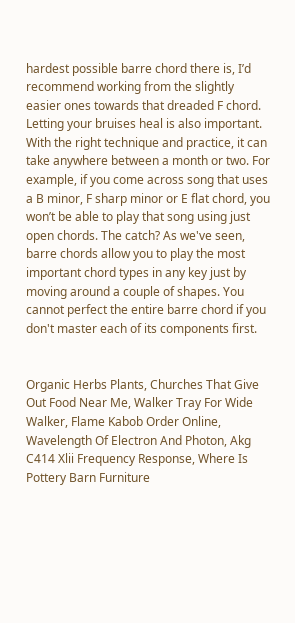hardest possible barre chord there is, I’d recommend working from the slightly easier ones towards that dreaded F chord. Letting your bruises heal is also important. With the right technique and practice, it can take anywhere between a month or two. For example, if you come across song that uses a B minor, F sharp minor or E flat chord, you won’t be able to play that song using just open chords. The catch? As we've seen, barre chords allow you to play the most important chord types in any key just by moving around a couple of shapes. You cannot perfect the entire barre chord if you don't master each of its components first.


Organic Herbs Plants, Churches That Give Out Food Near Me, Walker Tray For Wide Walker, Flame Kabob Order Online, Wavelength Of Electron And Photon, Akg C414 Xlii Frequency Response, Where Is Pottery Barn Furniture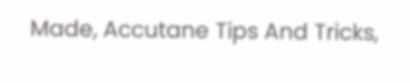Made, Accutane Tips And Tricks,